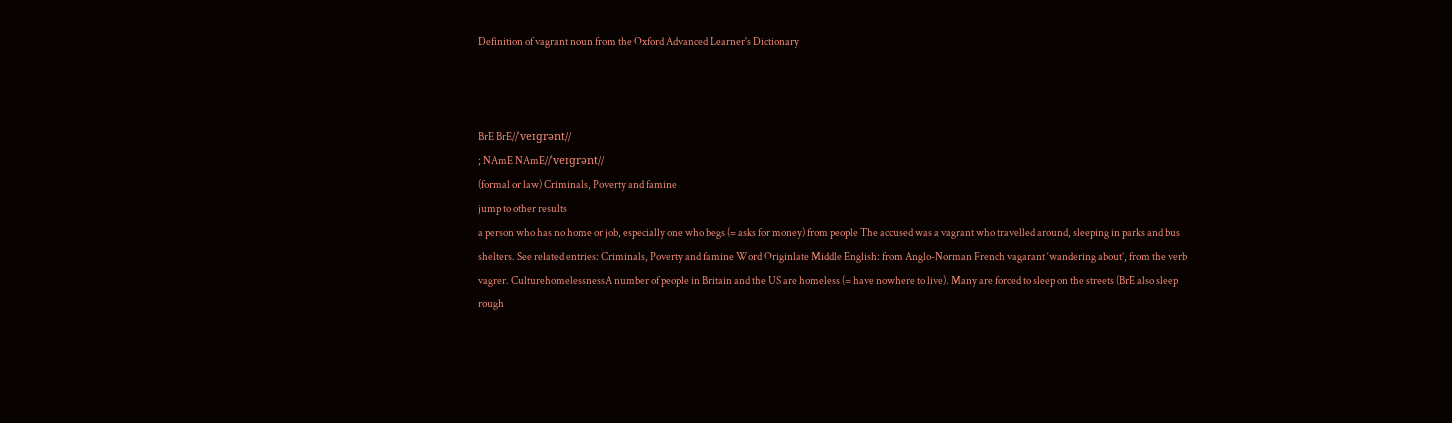Definition of vagrant noun from the Oxford Advanced Learner's Dictionary



BrE BrE//ˈveɪɡrənt//
; NAmE NAmE//ˈveɪɡrənt//
(formal or law) Criminals, Poverty and famine
jump to other results
a person who has no home or job, especially one who begs (= asks for money) from people The accused was a vagrant who travelled around, sleeping in parks and bus shelters. See related entries: Criminals, Poverty and famine Word Originlate Middle English: from Anglo-Norman French vagarant ‘wandering about’, from the verb vagrer. CulturehomelessnessA number of people in Britain and the US are homeless (= have nowhere to live). Many are forced to sleep on the streets (BrE also sleep rough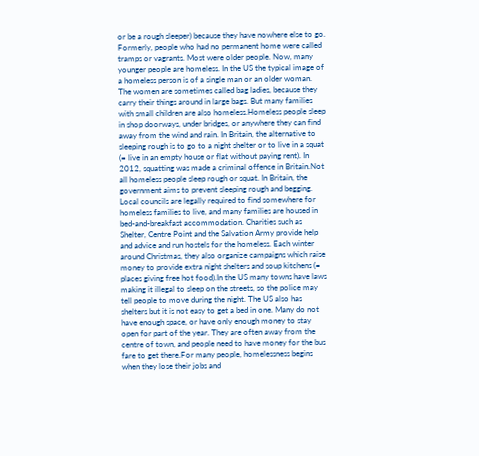or be a rough sleeper) because they have nowhere else to go. Formerly, people who had no permanent home were called tramps or vagrants. Most were older people. Now, many younger people are homeless. In the US the typical image of a homeless person is of a single man or an older woman. The women are sometimes called bag ladies, because they carry their things around in large bags. But many families with small children are also homeless.Homeless people sleep in shop doorways, under bridges, or anywhere they can find away from the wind and rain. In Britain, the alternative to sleeping rough is to go to a night shelter or to live in a squat (= live in an empty house or flat without paying rent). In 2012, squatting was made a criminal offence in Britain.Not all homeless people sleep rough or squat. In Britain, the government aims to prevent sleeping rough and begging. Local councils are legally required to find somewhere for homeless families to live, and many families are housed in bed-and-breakfast accommodation. Charities such as Shelter, Centre Point and the Salvation Army provide help and advice and run hostels for the homeless. Each winter around Christmas, they also organize campaigns which raise money to provide extra night shelters and soup kitchens (= places giving free hot food).In the US many towns have laws making it illegal to sleep on the streets, so the police may tell people to move during the night. The US also has shelters but it is not easy to get a bed in one. Many do not have enough space, or have only enough money to stay open for part of the year. They are often away from the centre of town, and people need to have money for the bus fare to get there.For many people, homelessness begins when they lose their jobs and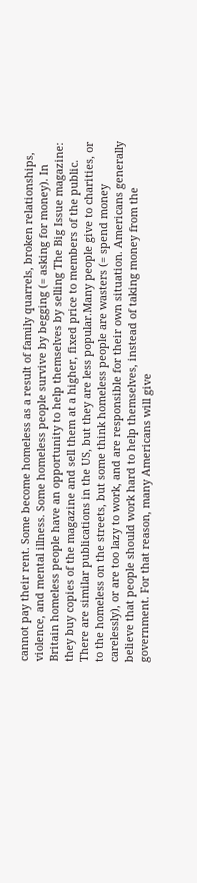cannot pay their rent. Some become homeless as a result of family quarrels, broken relationships, violence, and mental illness. Some homeless people survive by begging (= asking for money). In Britain homeless people have an opportunity to help themselves by selling The Big Issue magazine: they buy copies of the magazine and sell them at a higher, fixed price to members of the public. There are similar publications in the US, but they are less popular.Many people give to charities, or to the homeless on the streets, but some think homeless people are wasters (= spend money carelessly), or are too lazy to work, and are responsible for their own situation. Americans generally believe that people should work hard to help themselves, instead of taking money from the government. For that reason, many Americans will give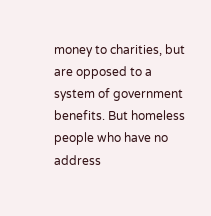money to charities, but are opposed to a system of government benefits. But homeless people who have no address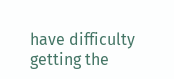have difficulty getting the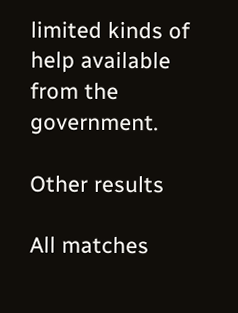limited kinds of help available from the government.

Other results

All matches